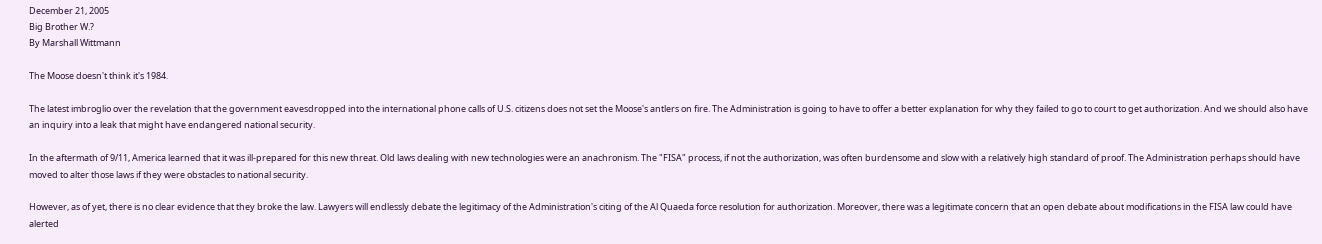December 21, 2005
Big Brother W.?
By Marshall Wittmann

The Moose doesn't think it's 1984.

The latest imbroglio over the revelation that the government eavesdropped into the international phone calls of U.S. citizens does not set the Moose's antlers on fire. The Administration is going to have to offer a better explanation for why they failed to go to court to get authorization. And we should also have an inquiry into a leak that might have endangered national security.

In the aftermath of 9/11, America learned that it was ill-prepared for this new threat. Old laws dealing with new technologies were an anachronism. The "FISA" process, if not the authorization, was often burdensome and slow with a relatively high standard of proof. The Administration perhaps should have moved to alter those laws if they were obstacles to national security.

However, as of yet, there is no clear evidence that they broke the law. Lawyers will endlessly debate the legitimacy of the Administration's citing of the Al Quaeda force resolution for authorization. Moreover, there was a legitimate concern that an open debate about modifications in the FISA law could have alerted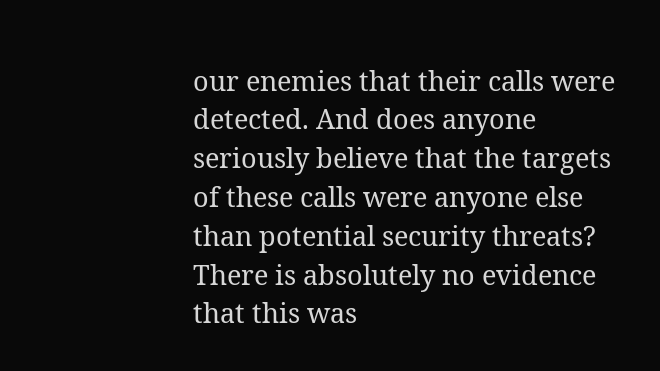our enemies that their calls were detected. And does anyone seriously believe that the targets of these calls were anyone else than potential security threats? There is absolutely no evidence that this was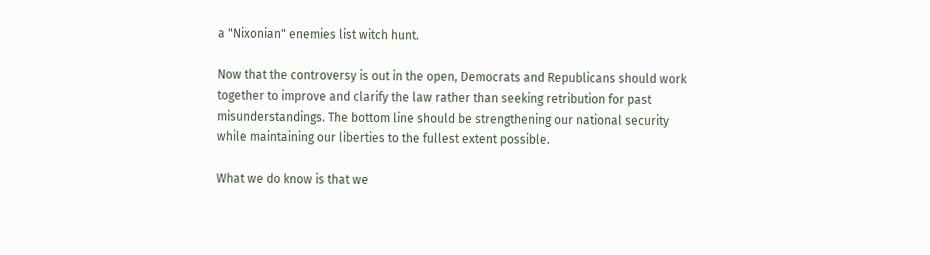a "Nixonian" enemies list witch hunt.

Now that the controversy is out in the open, Democrats and Republicans should work together to improve and clarify the law rather than seeking retribution for past misunderstandings. The bottom line should be strengthening our national security while maintaining our liberties to the fullest extent possible.

What we do know is that we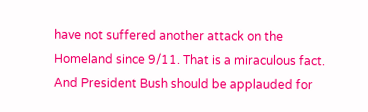have not suffered another attack on the Homeland since 9/11. That is a miraculous fact. And President Bush should be applauded for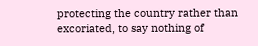protecting the country rather than excoriated, to say nothing of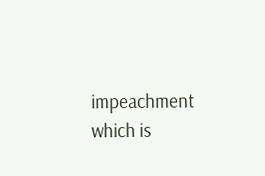impeachment which is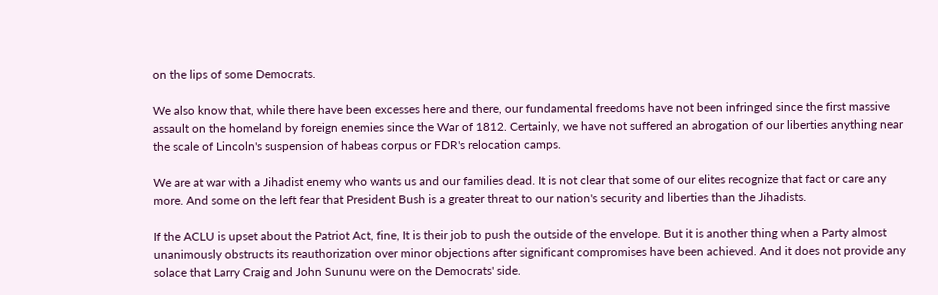on the lips of some Democrats.

We also know that, while there have been excesses here and there, our fundamental freedoms have not been infringed since the first massive assault on the homeland by foreign enemies since the War of 1812. Certainly, we have not suffered an abrogation of our liberties anything near the scale of Lincoln's suspension of habeas corpus or FDR's relocation camps.

We are at war with a Jihadist enemy who wants us and our families dead. It is not clear that some of our elites recognize that fact or care any more. And some on the left fear that President Bush is a greater threat to our nation's security and liberties than the Jihadists.

If the ACLU is upset about the Patriot Act, fine, It is their job to push the outside of the envelope. But it is another thing when a Party almost unanimously obstructs its reauthorization over minor objections after significant compromises have been achieved. And it does not provide any solace that Larry Craig and John Sununu were on the Democrats' side.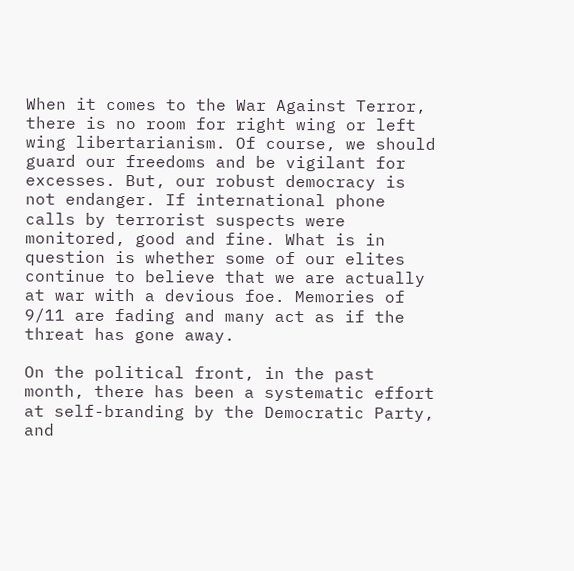When it comes to the War Against Terror, there is no room for right wing or left wing libertarianism. Of course, we should guard our freedoms and be vigilant for excesses. But, our robust democracy is not endanger. If international phone calls by terrorist suspects were monitored, good and fine. What is in question is whether some of our elites continue to believe that we are actually at war with a devious foe. Memories of 9/11 are fading and many act as if the threat has gone away.

On the political front, in the past month, there has been a systematic effort at self-branding by the Democratic Party, and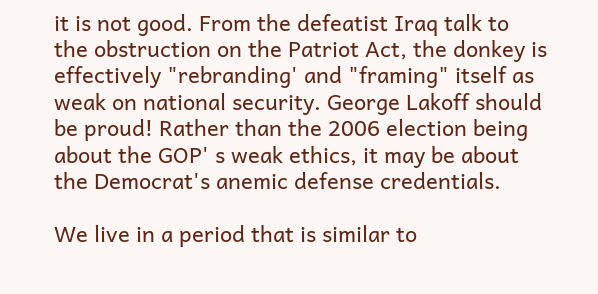it is not good. From the defeatist Iraq talk to the obstruction on the Patriot Act, the donkey is effectively "rebranding' and "framing" itself as weak on national security. George Lakoff should be proud! Rather than the 2006 election being about the GOP' s weak ethics, it may be about the Democrat's anemic defense credentials.

We live in a period that is similar to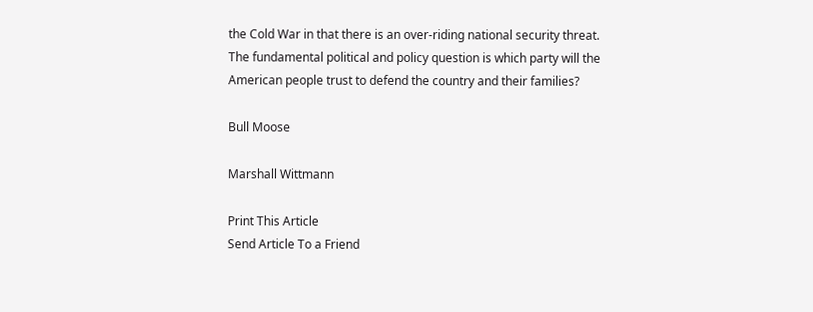the Cold War in that there is an over-riding national security threat. The fundamental political and policy question is which party will the American people trust to defend the country and their families?

Bull Moose

Marshall Wittmann

Print This Article
Send Article To a Friend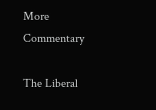More Commentary

The Liberal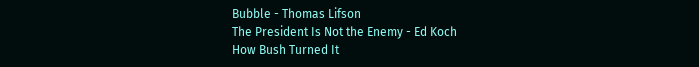Bubble - Thomas Lifson
The President Is Not the Enemy - Ed Koch
How Bush Turned It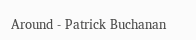Around - Patrick Buchanan